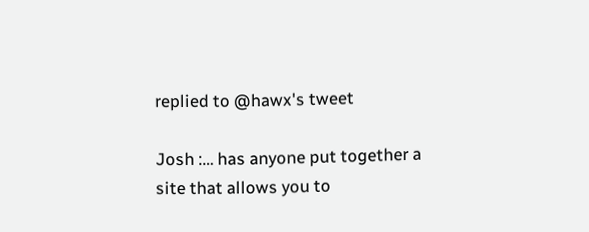replied to @hawx's tweet

Josh :… has anyone put together a site that allows you to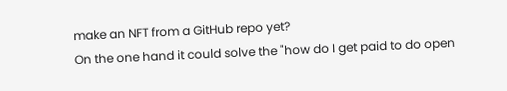make an NFT from a GitHub repo yet?
On the one hand it could solve the "how do I get paid to do open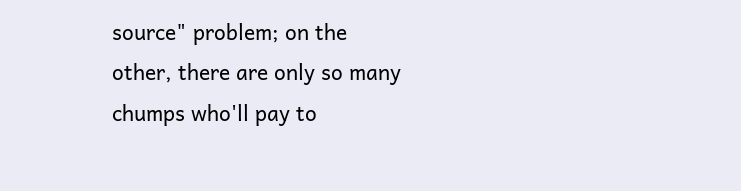source" problem; on the other, there are only so many chumps who'll pay to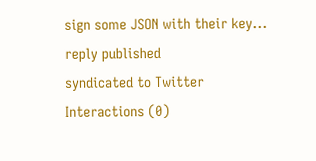sign some JSON with their key...
reply published
syndicated to Twitter
Interactions (0)